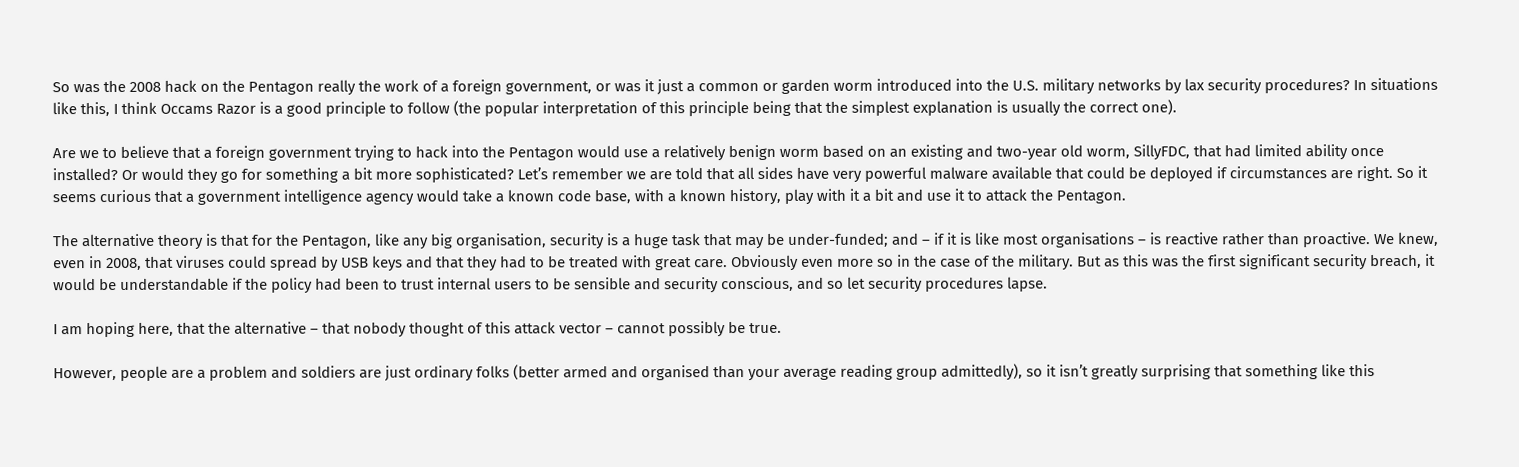So was the 2008 hack on the Pentagon really the work of a foreign government, or was it just a common or garden worm introduced into the U.S. military networks by lax security procedures? In situations like this, I think Occams Razor is a good principle to follow (the popular interpretation of this principle being that the simplest explanation is usually the correct one).

Are we to believe that a foreign government trying to hack into the Pentagon would use a relatively benign worm based on an existing and two-year old worm, SillyFDC, that had limited ability once installed? Or would they go for something a bit more sophisticated? Let’s remember we are told that all sides have very powerful malware available that could be deployed if circumstances are right. So it seems curious that a government intelligence agency would take a known code base, with a known history, play with it a bit and use it to attack the Pentagon.

The alternative theory is that for the Pentagon, like any big organisation, security is a huge task that may be under-funded; and – if it is like most organisations – is reactive rather than proactive. We knew, even in 2008, that viruses could spread by USB keys and that they had to be treated with great care. Obviously even more so in the case of the military. But as this was the first significant security breach, it would be understandable if the policy had been to trust internal users to be sensible and security conscious, and so let security procedures lapse.

I am hoping here, that the alternative – that nobody thought of this attack vector – cannot possibly be true.

However, people are a problem and soldiers are just ordinary folks (better armed and organised than your average reading group admittedly), so it isn’t greatly surprising that something like this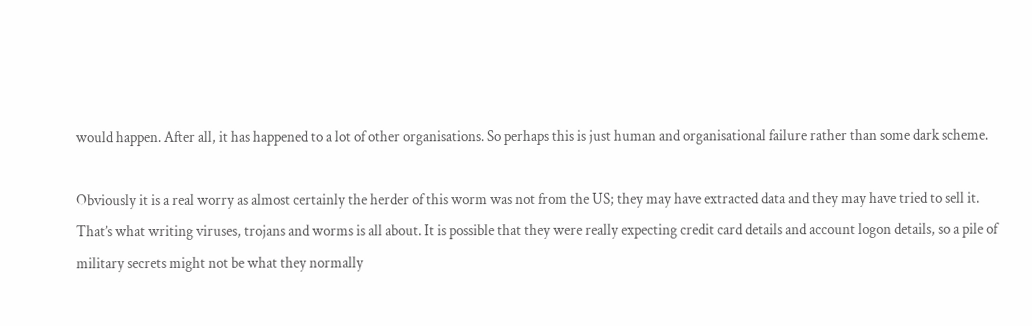would happen. After all, it has happened to a lot of other organisations. So perhaps this is just human and organisational failure rather than some dark scheme.

Obviously it is a real worry as almost certainly the herder of this worm was not from the US; they may have extracted data and they may have tried to sell it. That’s what writing viruses, trojans and worms is all about. It is possible that they were really expecting credit card details and account logon details, so a pile of military secrets might not be what they normally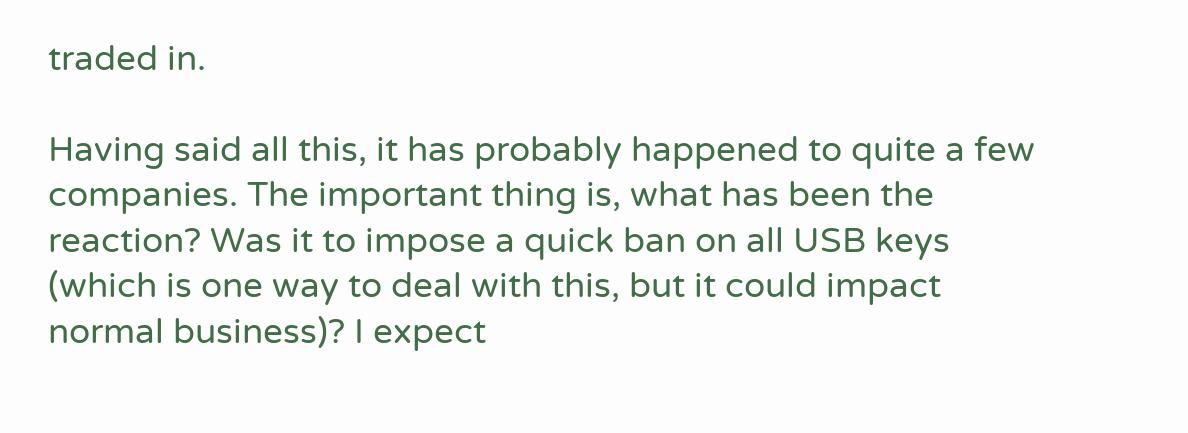traded in.

Having said all this, it has probably happened to quite a few companies. The important thing is, what has been the reaction? Was it to impose a quick ban on all USB keys (which is one way to deal with this, but it could impact normal business)? I expect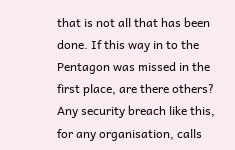that is not all that has been done. If this way in to the Pentagon was missed in the first place, are there others? Any security breach like this, for any organisation, calls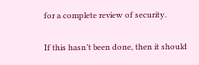for a complete review of security.

If this hasn’t been done, then it should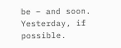be – and soon. Yesterday, if possible.